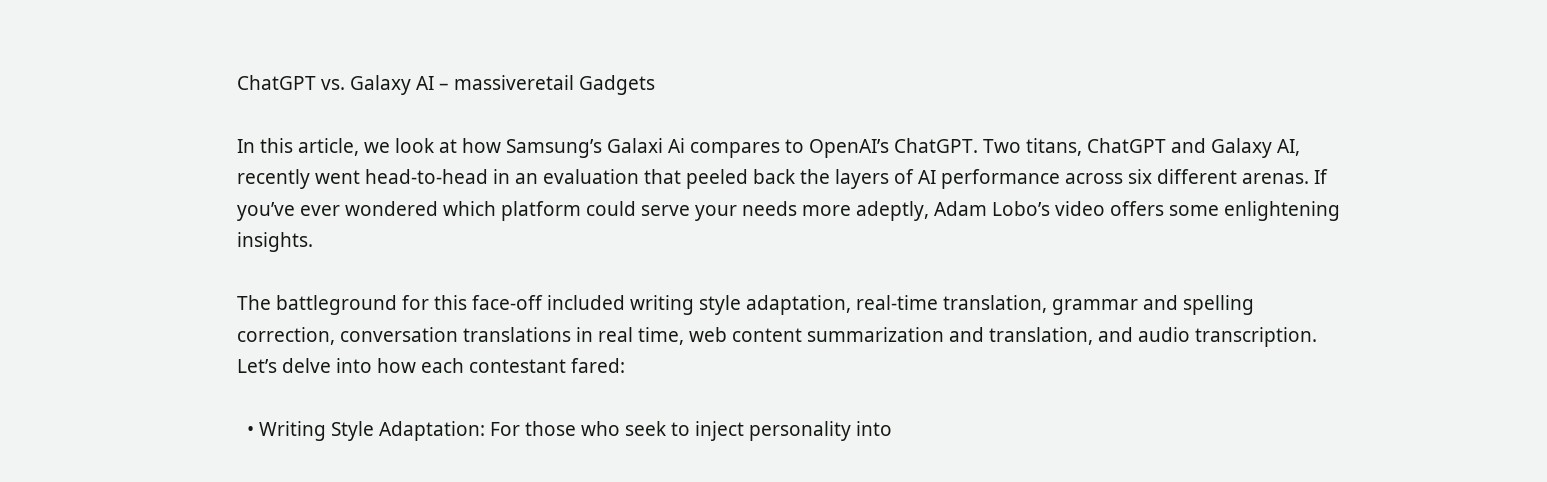ChatGPT vs. Galaxy AI – massiveretail Gadgets

In this article, we look at how Samsung’s Galaxi Ai compares to OpenAI’s ChatGPT. Two titans, ChatGPT and Galaxy AI, recently went head-to-head in an evaluation that peeled back the layers of AI performance across six different arenas. If you’ve ever wondered which platform could serve your needs more adeptly, Adam Lobo’s video offers some enlightening insights.

The battleground for this face-off included writing style adaptation, real-time translation, grammar and spelling correction, conversation translations in real time, web content summarization and translation, and audio transcription. Let’s delve into how each contestant fared:

  • Writing Style Adaptation: For those who seek to inject personality into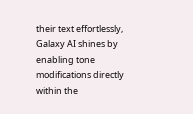their text effortlessly, Galaxy AI shines by enabling tone modifications directly within the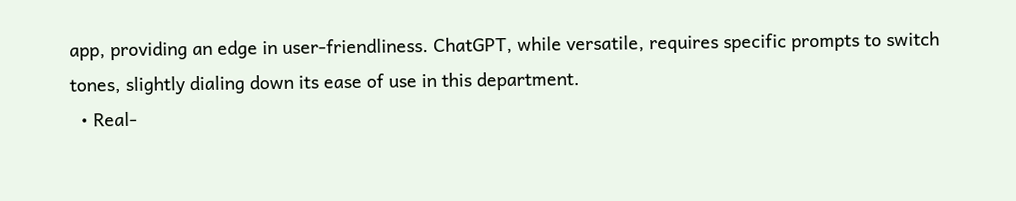app, providing an edge in user-friendliness. ChatGPT, while versatile, requires specific prompts to switch tones, slightly dialing down its ease of use in this department.
  • Real-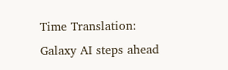Time Translation: Galaxy AI steps ahead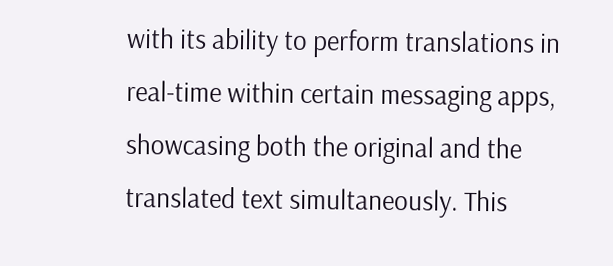with its ability to perform translations in real-time within certain messaging apps, showcasing both the original and the translated text simultaneously. This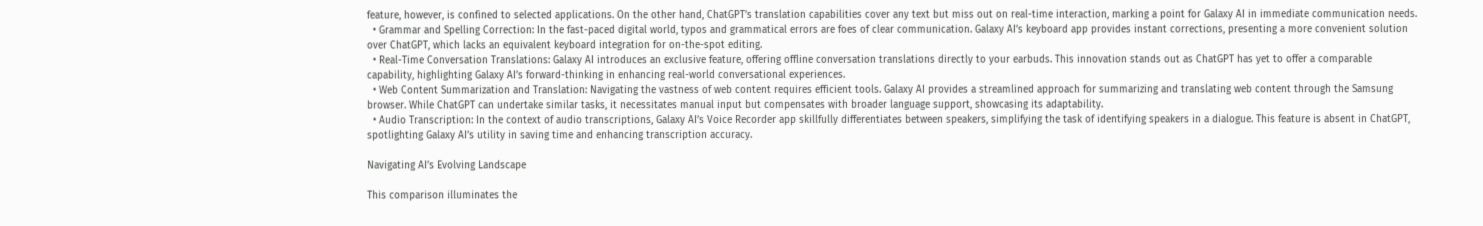feature, however, is confined to selected applications. On the other hand, ChatGPT’s translation capabilities cover any text but miss out on real-time interaction, marking a point for Galaxy AI in immediate communication needs.
  • Grammar and Spelling Correction: In the fast-paced digital world, typos and grammatical errors are foes of clear communication. Galaxy AI’s keyboard app provides instant corrections, presenting a more convenient solution over ChatGPT, which lacks an equivalent keyboard integration for on-the-spot editing.
  • Real-Time Conversation Translations: Galaxy AI introduces an exclusive feature, offering offline conversation translations directly to your earbuds. This innovation stands out as ChatGPT has yet to offer a comparable capability, highlighting Galaxy AI’s forward-thinking in enhancing real-world conversational experiences.
  • Web Content Summarization and Translation: Navigating the vastness of web content requires efficient tools. Galaxy AI provides a streamlined approach for summarizing and translating web content through the Samsung browser. While ChatGPT can undertake similar tasks, it necessitates manual input but compensates with broader language support, showcasing its adaptability.
  • Audio Transcription: In the context of audio transcriptions, Galaxy AI’s Voice Recorder app skillfully differentiates between speakers, simplifying the task of identifying speakers in a dialogue. This feature is absent in ChatGPT, spotlighting Galaxy AI’s utility in saving time and enhancing transcription accuracy.

Navigating AI’s Evolving Landscape

This comparison illuminates the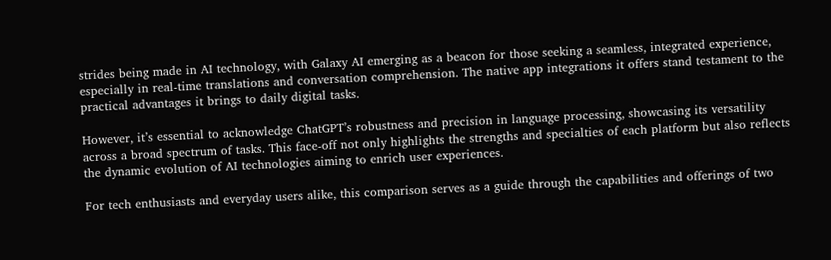strides being made in AI technology, with Galaxy AI emerging as a beacon for those seeking a seamless, integrated experience, especially in real-time translations and conversation comprehension. The native app integrations it offers stand testament to the practical advantages it brings to daily digital tasks.

However, it’s essential to acknowledge ChatGPT’s robustness and precision in language processing, showcasing its versatility across a broad spectrum of tasks. This face-off not only highlights the strengths and specialties of each platform but also reflects the dynamic evolution of AI technologies aiming to enrich user experiences.

For tech enthusiasts and everyday users alike, this comparison serves as a guide through the capabilities and offerings of two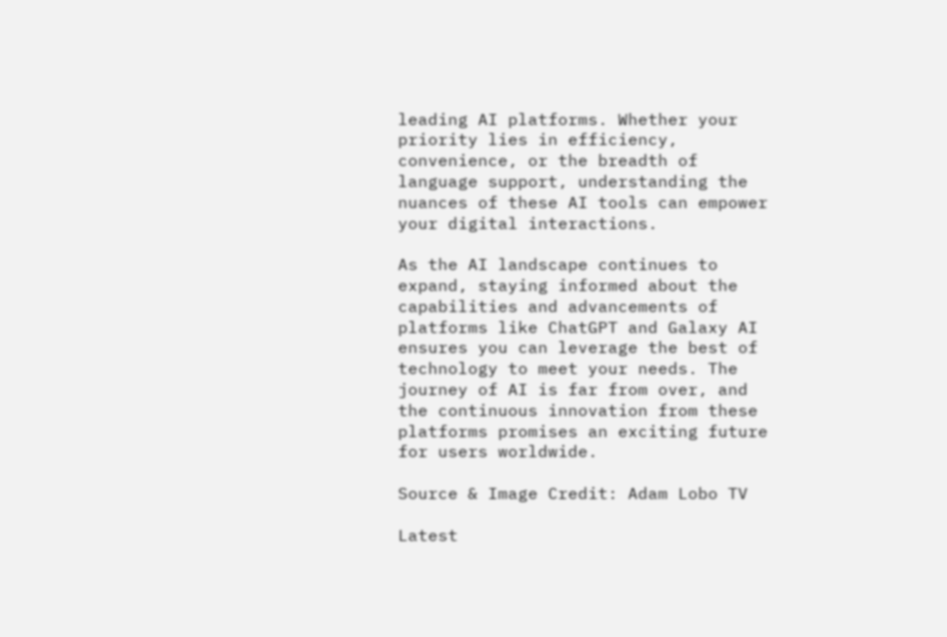leading AI platforms. Whether your priority lies in efficiency, convenience, or the breadth of language support, understanding the nuances of these AI tools can empower your digital interactions.

As the AI landscape continues to expand, staying informed about the capabilities and advancements of platforms like ChatGPT and Galaxy AI ensures you can leverage the best of technology to meet your needs. The journey of AI is far from over, and the continuous innovation from these platforms promises an exciting future for users worldwide.

Source & Image Credit: Adam Lobo TV

Latest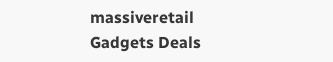massiveretail Gadgets Deals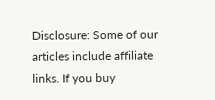Disclosure: Some of our articles include affiliate links. If you buy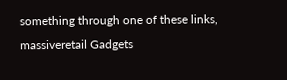something through one of these links, massiveretail Gadgets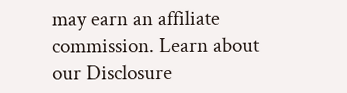may earn an affiliate commission. Learn about our Disclosure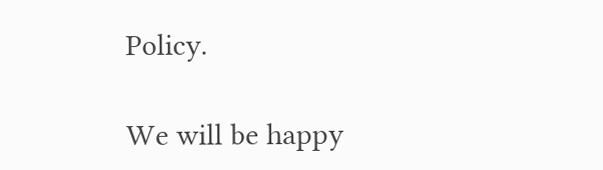Policy.

We will be happy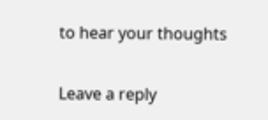to hear your thoughts

Leave a reply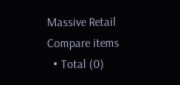Massive Retail
Compare items
  • Total (0)